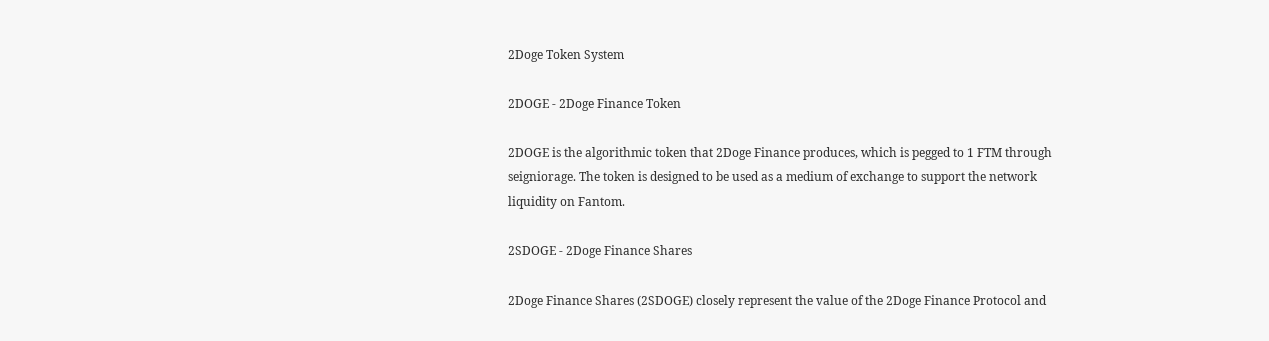2Doge Token System

2DOGE - 2Doge Finance Token

2DOGE is the algorithmic token that 2Doge Finance produces, which is pegged to 1 FTM through seigniorage. The token is designed to be used as a medium of exchange to support the network liquidity on Fantom.

2SDOGE - 2Doge Finance Shares

2Doge Finance Shares (2SDOGE) closely represent the value of the 2Doge Finance Protocol and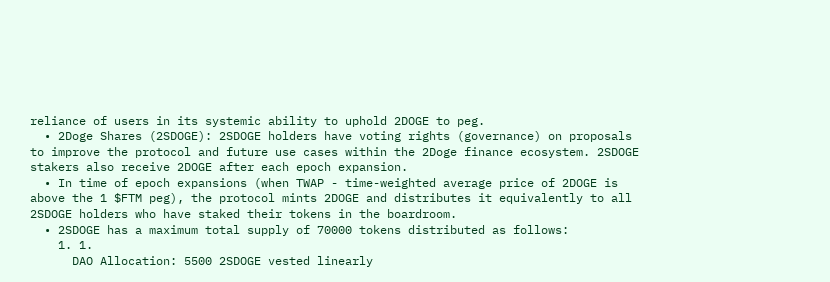reliance of users in its systemic ability to uphold 2DOGE to peg.
  • 2Doge Shares (2SDOGE): 2SDOGE holders have voting rights (governance) on proposals to improve the protocol and future use cases within the 2Doge finance ecosystem. 2SDOGE stakers also receive 2DOGE after each epoch expansion.
  • In time of epoch expansions (when TWAP - time-weighted average price of 2DOGE is above the 1 $FTM peg), the protocol mints 2DOGE and distributes it equivalently to all 2SDOGE holders who have staked their tokens in the boardroom.
  • 2SDOGE has a maximum total supply of 70000 tokens distributed as follows:
    1. 1.
      DAO Allocation: 5500 2SDOGE vested linearly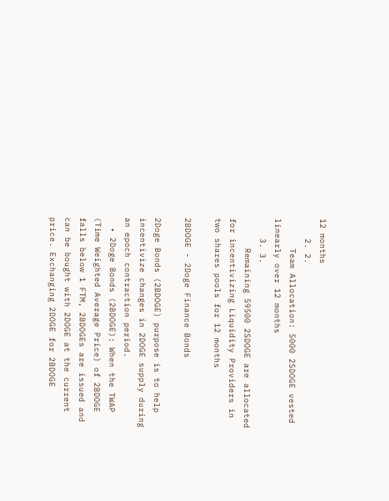12 months
    2. 2.
      Team Allocation: 5000 2SDOGE vested linearly over 12 months
    3. 3.
      Remaining 59500 2SDOGE are allocated for incentivizing Liquidity Providers in two shares pools for 12 months

2BDOGE - 2Doge Finance Bonds

2Doge Bonds (2BDOGE) purpose is to help incentivize changes in 2DOGE supply during an epoch contraction period.
  • 2Doge Bonds (2BDOGE): When the TWAP (Time Weighted Average Price) of 2BDOGE falls below 1 FTM, 2BDOGEs are issued and can be bought with 2DOGE at the current price. Exchanging 2DOGE for 2BDOGE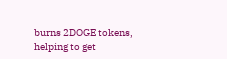burns 2DOGE tokens, helping to get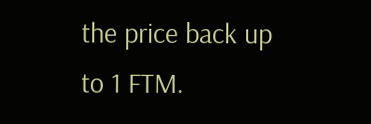the price back up to 1 FTM.